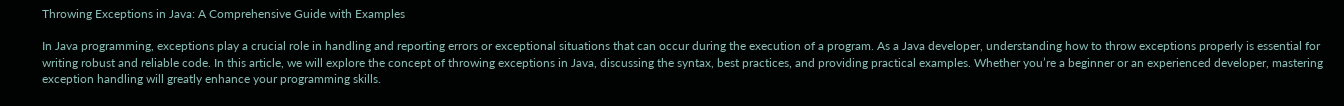Throwing Exceptions in Java: A Comprehensive Guide with Examples

In Java programming, exceptions play a crucial role in handling and reporting errors or exceptional situations that can occur during the execution of a program. As a Java developer, understanding how to throw exceptions properly is essential for writing robust and reliable code. In this article, we will explore the concept of throwing exceptions in Java, discussing the syntax, best practices, and providing practical examples. Whether you’re a beginner or an experienced developer, mastering exception handling will greatly enhance your programming skills.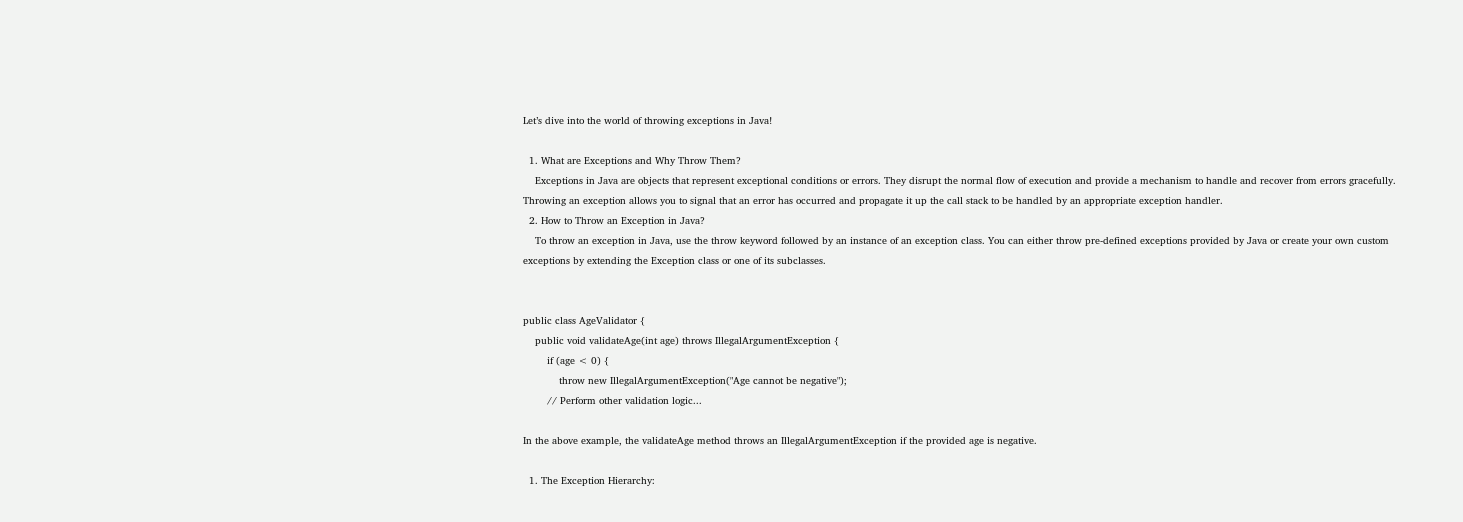Let’s dive into the world of throwing exceptions in Java!

  1. What are Exceptions and Why Throw Them?
    Exceptions in Java are objects that represent exceptional conditions or errors. They disrupt the normal flow of execution and provide a mechanism to handle and recover from errors gracefully. Throwing an exception allows you to signal that an error has occurred and propagate it up the call stack to be handled by an appropriate exception handler.
  2. How to Throw an Exception in Java?
    To throw an exception in Java, use the throw keyword followed by an instance of an exception class. You can either throw pre-defined exceptions provided by Java or create your own custom exceptions by extending the Exception class or one of its subclasses.


public class AgeValidator {
    public void validateAge(int age) throws IllegalArgumentException {
        if (age < 0) {
            throw new IllegalArgumentException("Age cannot be negative");
        // Perform other validation logic...

In the above example, the validateAge method throws an IllegalArgumentException if the provided age is negative.

  1. The Exception Hierarchy: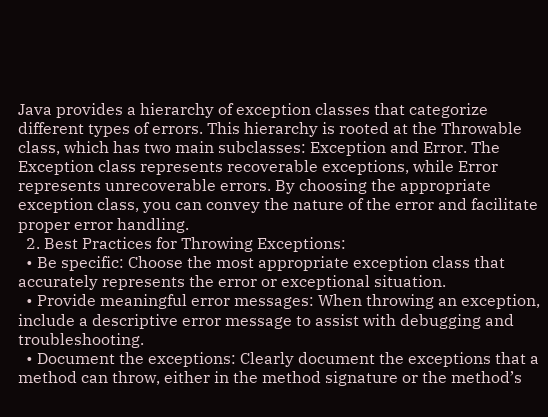Java provides a hierarchy of exception classes that categorize different types of errors. This hierarchy is rooted at the Throwable class, which has two main subclasses: Exception and Error. The Exception class represents recoverable exceptions, while Error represents unrecoverable errors. By choosing the appropriate exception class, you can convey the nature of the error and facilitate proper error handling.
  2. Best Practices for Throwing Exceptions:
  • Be specific: Choose the most appropriate exception class that accurately represents the error or exceptional situation.
  • Provide meaningful error messages: When throwing an exception, include a descriptive error message to assist with debugging and troubleshooting.
  • Document the exceptions: Clearly document the exceptions that a method can throw, either in the method signature or the method’s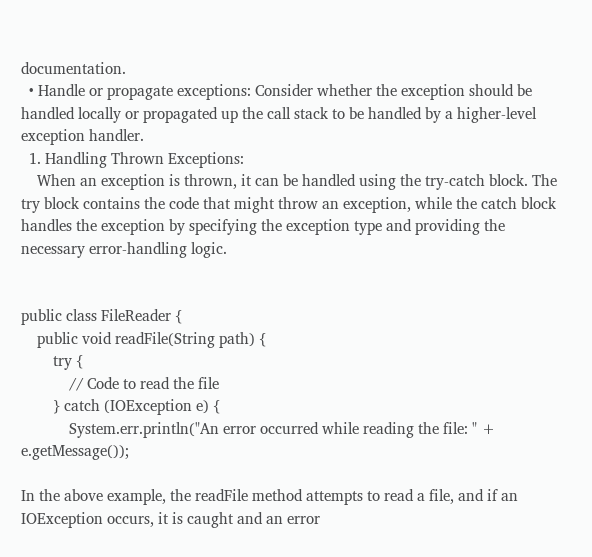documentation.
  • Handle or propagate exceptions: Consider whether the exception should be handled locally or propagated up the call stack to be handled by a higher-level exception handler.
  1. Handling Thrown Exceptions:
    When an exception is thrown, it can be handled using the try-catch block. The try block contains the code that might throw an exception, while the catch block handles the exception by specifying the exception type and providing the necessary error-handling logic.


public class FileReader {
    public void readFile(String path) {
        try {
            // Code to read the file
        } catch (IOException e) {
            System.err.println("An error occurred while reading the file: " + e.getMessage());

In the above example, the readFile method attempts to read a file, and if an IOException occurs, it is caught and an error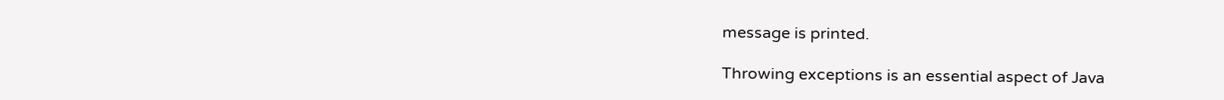message is printed.

Throwing exceptions is an essential aspect of Java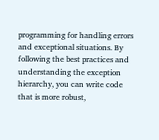programming for handling errors and exceptional situations. By following the best practices and understanding the exception hierarchy, you can write code that is more robust,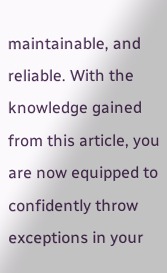maintainable, and reliable. With the knowledge gained from this article, you are now equipped to confidently throw exceptions in your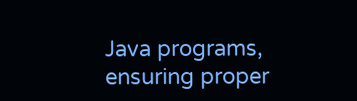Java programs, ensuring proper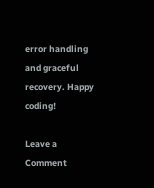error handling and graceful recovery. Happy coding!

Leave a Comment